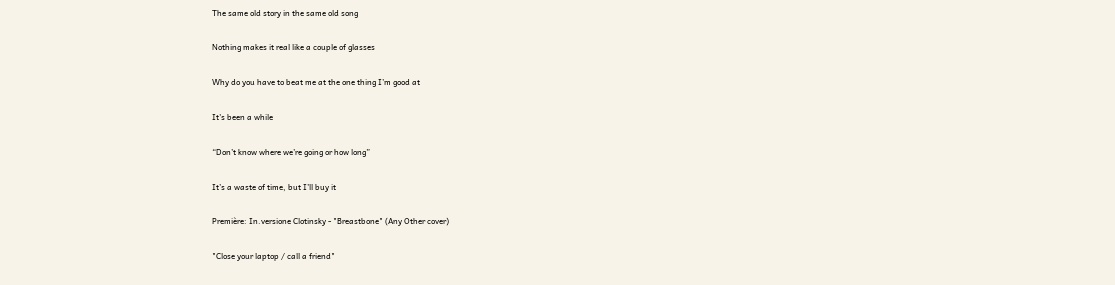The same old story in the same old song

Nothing makes it real like a couple of glasses

Why do you have to beat me at the one thing I’m good at

It's been a while

“Don’t know where we’re going or how long”

It’s a waste of time, but I’ll buy it

Première: In.versione Clotinsky - "Breastbone" (Any Other cover)

"Close your laptop / call a friend"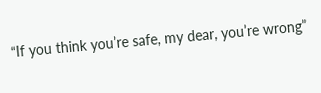“If you think you’re safe, my dear, you’re wrong”